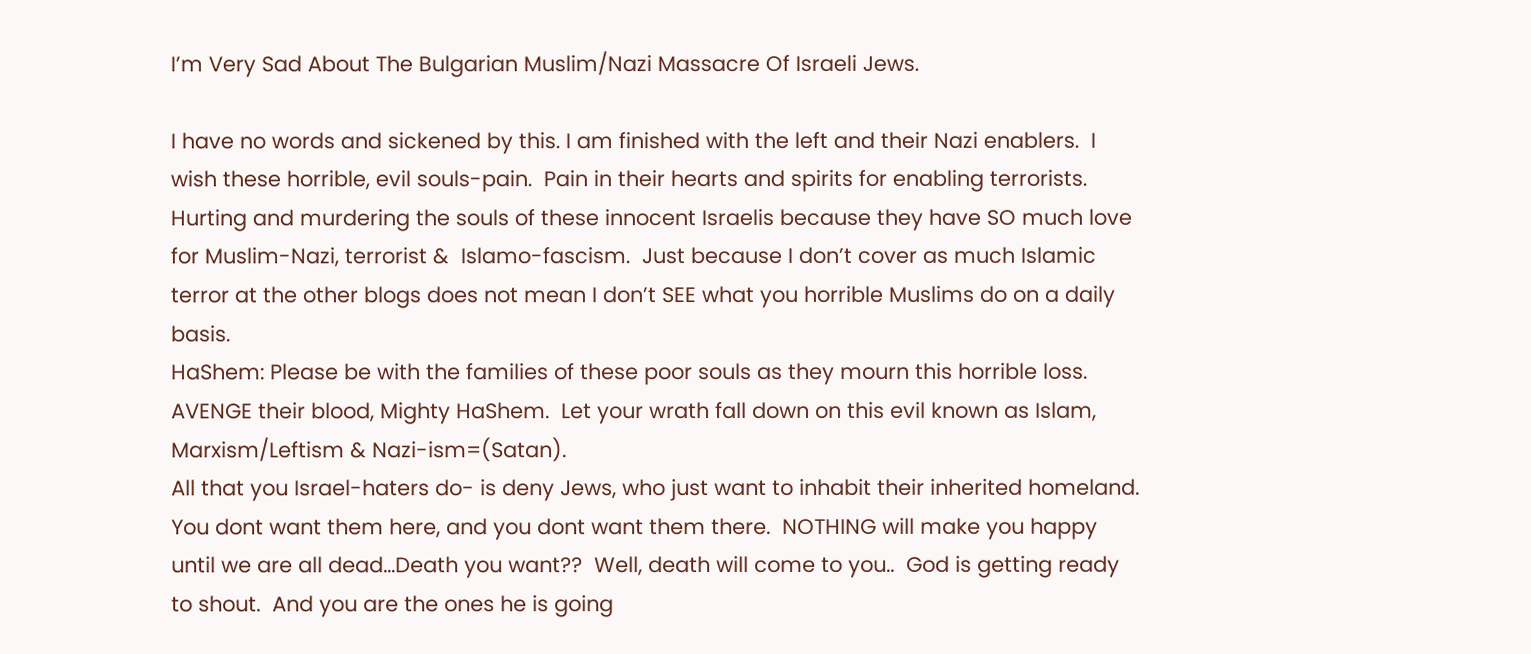I’m Very Sad About The Bulgarian Muslim/Nazi Massacre Of Israeli Jews.

I have no words and sickened by this. I am finished with the left and their Nazi enablers.  I wish these horrible, evil souls-pain.  Pain in their hearts and spirits for enabling terrorists.  Hurting and murdering the souls of these innocent Israelis because they have SO much love for Muslim-Nazi, terrorist &  Islamo-fascism.  Just because I don’t cover as much Islamic terror at the other blogs does not mean I don’t SEE what you horrible Muslims do on a daily basis.
HaShem: Please be with the families of these poor souls as they mourn this horrible loss.  AVENGE their blood, Mighty HaShem.  Let your wrath fall down on this evil known as Islam, Marxism/Leftism & Nazi-ism=(Satan).
All that you Israel-haters do- is deny Jews, who just want to inhabit their inherited homeland.  You dont want them here, and you dont want them there.  NOTHING will make you happy until we are all dead…Death you want??  Well, death will come to you..  God is getting ready to shout.  And you are the ones he is going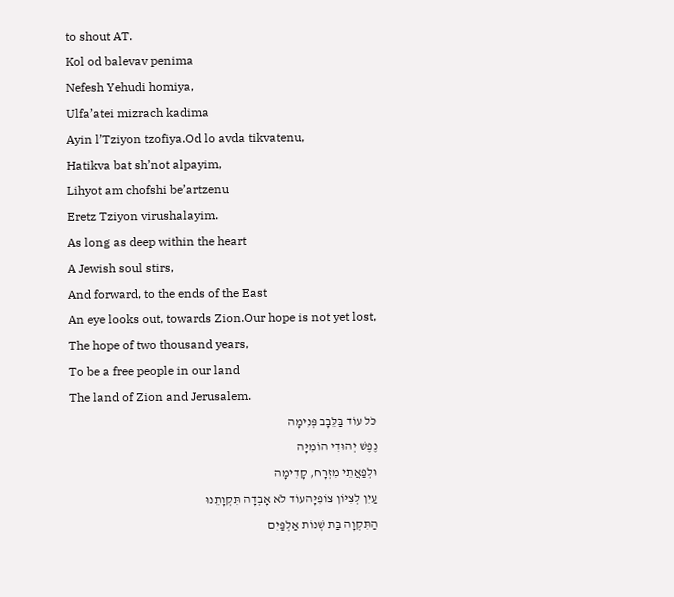to shout AT.
Kol od balevav penima
Nefesh Yehudi homiya,
Ulfa’atei mizrach kadima
Ayin l’Tziyon tzofiya.Od lo avda tikvatenu,
Hatikva bat sh’not alpayim,
Lihyot am chofshi be’artzenu
Eretz Tziyon virushalayim.
As long as deep within the heart
A Jewish soul stirs,
And forward, to the ends of the East
An eye looks out, towards Zion.Our hope is not yet lost,
The hope of two thousand years,
To be a free people in our land
The land of Zion and Jerusalem.
כֹּל עוֹד בַּלֵּבָב פְּנִימָה
נֶפֶשׁ יְהוּדִי הוֹמִיָּה
וּלְפַאֲתֵי מִזְרָח, קָדִימָה
עַיִן לְצִיּוֹן צוֹפִיָּהעוֹד לֹא אָבְדָה תִּקְוָתֵנוּ
הַתִּקְוָה בַּת שְׁנוֹת אַלְפַּיִם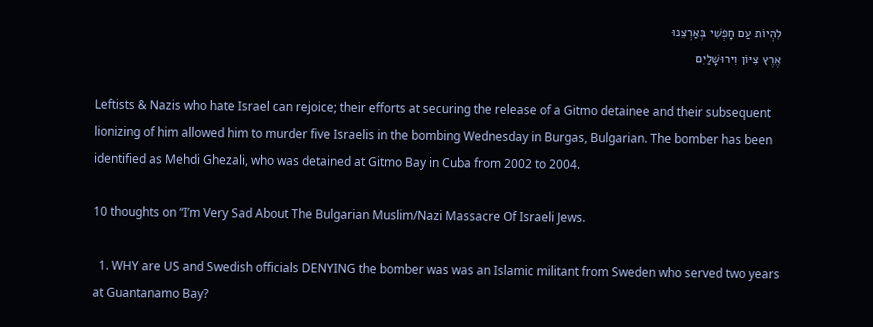לִהְיוֹת עַם חָפְשִׁי בְּאַרְצֵנוּ
אֶרֶץ צִיּוֹן וִירוּשָׁלַיִם

Leftists & Nazis who hate Israel can rejoice; their efforts at securing the release of a Gitmo detainee and their subsequent lionizing of him allowed him to murder five Israelis in the bombing Wednesday in Burgas, Bulgarian. The bomber has been identified as Mehdi Ghezali, who was detained at Gitmo Bay in Cuba from 2002 to 2004.

10 thoughts on “I’m Very Sad About The Bulgarian Muslim/Nazi Massacre Of Israeli Jews.

  1. WHY are US and Swedish officials DENYING the bomber was was an Islamic militant from Sweden who served two years at Guantanamo Bay?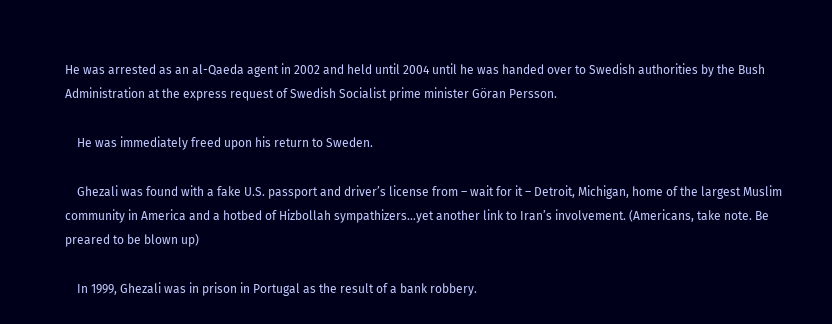He was arrested as an al-Qaeda agent in 2002 and held until 2004 until he was handed over to Swedish authorities by the Bush Administration at the express request of Swedish Socialist prime minister Göran Persson.

    He was immediately freed upon his return to Sweden.

    Ghezali was found with a fake U.S. passport and driver’s license from – wait for it – Detroit, Michigan, home of the largest Muslim community in America and a hotbed of Hizbollah sympathizers…yet another link to Iran’s involvement. (Americans, take note. Be preared to be blown up)

    In 1999, Ghezali was in prison in Portugal as the result of a bank robbery.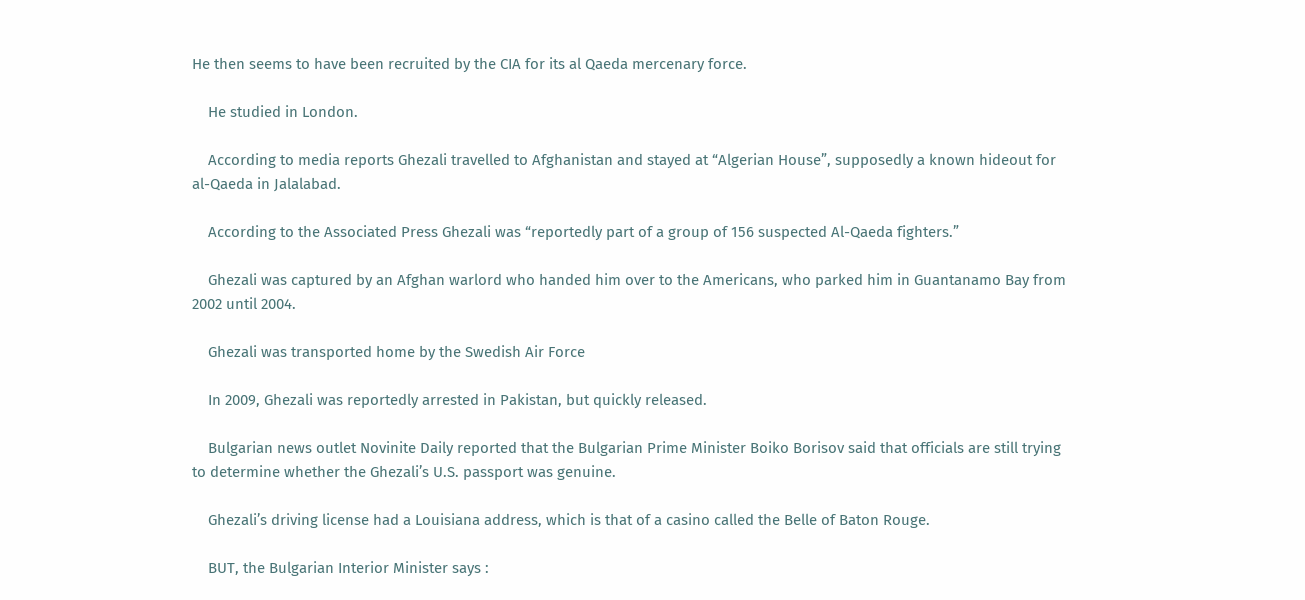He then seems to have been recruited by the CIA for its al Qaeda mercenary force.

    He studied in London.

    According to media reports Ghezali travelled to Afghanistan and stayed at “Algerian House”, supposedly a known hideout for al-Qaeda in Jalalabad.

    According to the Associated Press Ghezali was “reportedly part of a group of 156 suspected Al-Qaeda fighters.”

    Ghezali was captured by an Afghan warlord who handed him over to the Americans, who parked him in Guantanamo Bay from 2002 until 2004.

    Ghezali was transported home by the Swedish Air Force

    In 2009, Ghezali was reportedly arrested in Pakistan, but quickly released.

    Bulgarian news outlet Novinite Daily reported that the Bulgarian Prime Minister Boiko Borisov said that officials are still trying to determine whether the Ghezali’s U.S. passport was genuine.

    Ghezali’s driving license had a Louisiana address, which is that of a casino called the Belle of Baton Rouge.

    BUT, the Bulgarian Interior Minister says :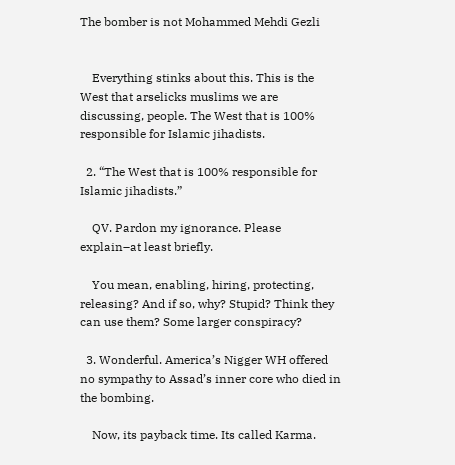The bomber is not Mohammed Mehdi Gezli


    Everything stinks about this. This is the West that arselicks muslims we are discussing, people. The West that is 100% responsible for Islamic jihadists.

  2. “The West that is 100% responsible for Islamic jihadists.”

    QV. Pardon my ignorance. Please explain–at least briefly.

    You mean, enabling, hiring, protecting, releasing? And if so, why? Stupid? Think they can use them? Some larger conspiracy?

  3. Wonderful. America’s Nigger WH offered no sympathy to Assad’s inner core who died in the bombing.

    Now, its payback time. Its called Karma.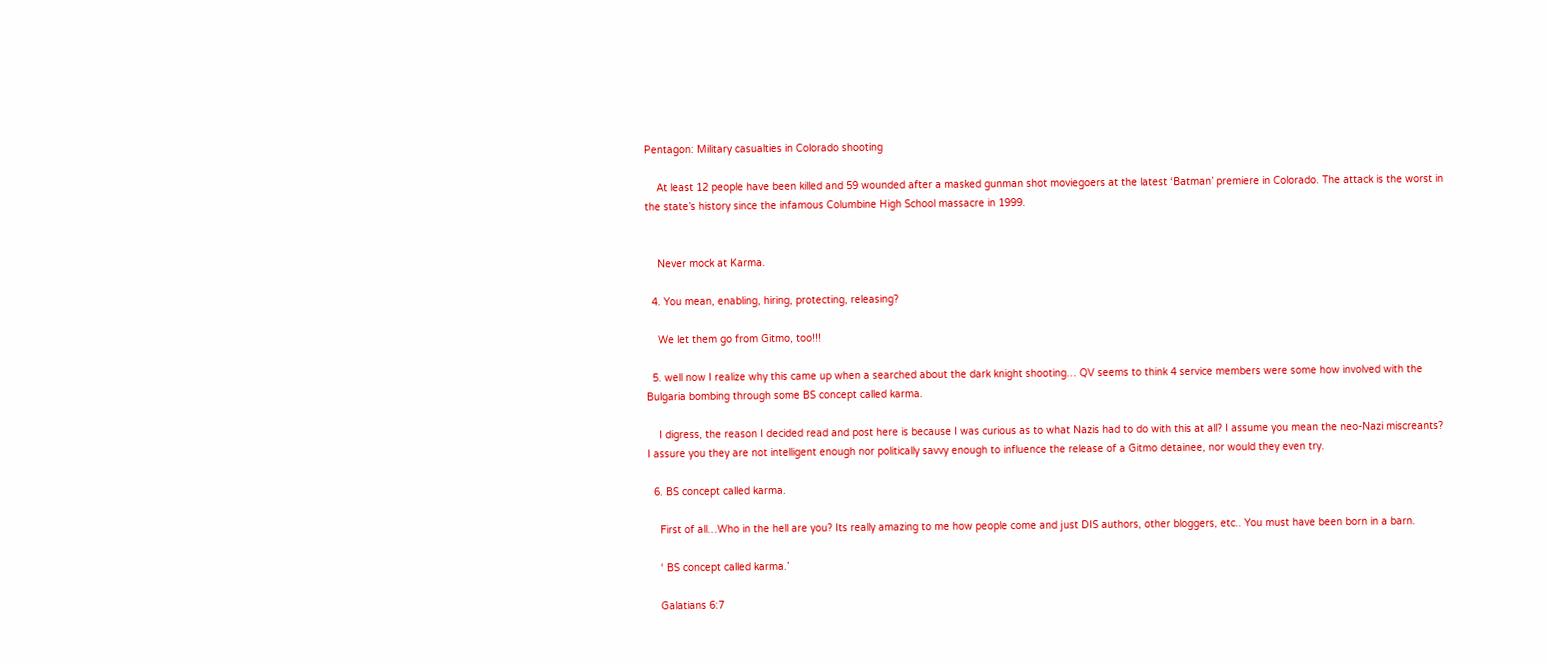Pentagon: Military casualties in Colorado shooting

    At least 12 people have been killed and 59 wounded after a masked gunman shot moviegoers at the latest ‘Batman’ premiere in Colorado. The attack is the worst in the state’s history since the infamous Columbine High School massacre in 1999.


    Never mock at Karma.

  4. You mean, enabling, hiring, protecting, releasing?

    We let them go from Gitmo, too!!!

  5. well now I realize why this came up when a searched about the dark knight shooting… QV seems to think 4 service members were some how involved with the Bulgaria bombing through some BS concept called karma.

    I digress, the reason I decided read and post here is because I was curious as to what Nazis had to do with this at all? I assume you mean the neo-Nazi miscreants? I assure you they are not intelligent enough nor politically savvy enough to influence the release of a Gitmo detainee, nor would they even try.

  6. BS concept called karma.

    First of all…Who in the hell are you? Its really amazing to me how people come and just DIS authors, other bloggers, etc.. You must have been born in a barn.

    ‘ BS concept called karma.’

    Galatians 6:7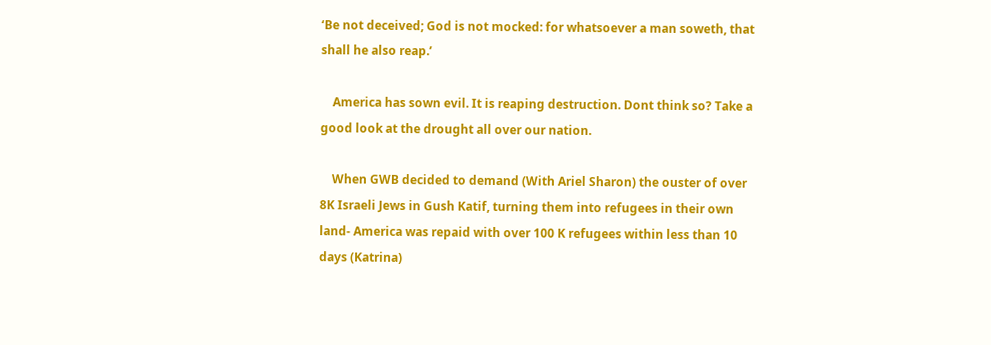‘Be not deceived; God is not mocked: for whatsoever a man soweth, that shall he also reap.’

    America has sown evil. It is reaping destruction. Dont think so? Take a good look at the drought all over our nation.

    When GWB decided to demand (With Ariel Sharon) the ouster of over 8K Israeli Jews in Gush Katif, turning them into refugees in their own land- America was repaid with over 100 K refugees within less than 10 days (Katrina)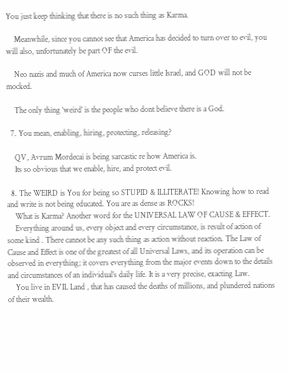You just keep thinking that there is no such thing as Karma.

    Meanwhile, since you cannot see that America has decided to turn over to evil, you will also, unfortunately be part OF the evil.

    Neo nazis and much of America now curses little Israel, and GOD will not be mocked.

    The only thing ‘weird’ is the people who dont believe there is a God.

  7. You mean, enabling, hiring, protecting, releasing?

    QV, Avrum Mordecai is being sarcastic re how America is.
    Its so obvious that we enable, hire, and protect evil.

  8. The WEIRD is You for being so STUPID & ILLITERATE! Knowing how to read and write is not being educated. You are as dense as ROCKS!
    What is Karma? Another word for the UNIVERSAL LAW OF CAUSE & EFFECT.
    Everything around us, every object and every circumstance, is result of action of some kind . There cannot be any such thing as action without reaction. The Law of Cause and Effect is one of the greatest of all Universal Laws, and its operation can be observed in everything; it covers everything from the major events down to the details and circumstances of an individual’s daily life. It is a very precise, exacting Law.
    You live in EVIL Land , that has caused the deaths of millions, and plundered nations of their wealth.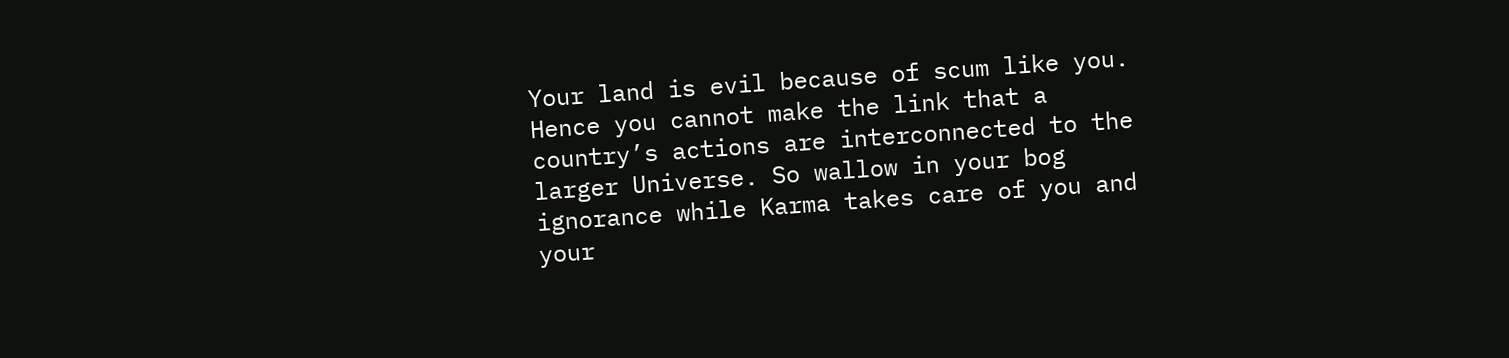Your land is evil because of scum like you. Hence you cannot make the link that a country’s actions are interconnected to the larger Universe. So wallow in your bog ignorance while Karma takes care of you and your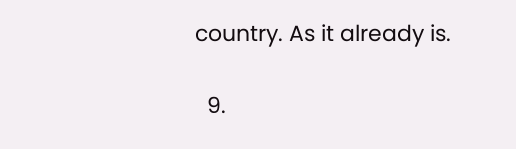country. As it already is.

  9.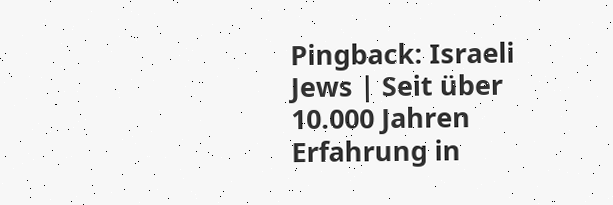Pingback: Israeli Jews | Seit über 10.000 Jahren Erfahrung in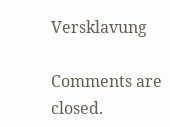Versklavung

Comments are closed.